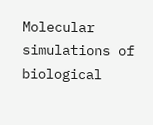Molecular simulations of biological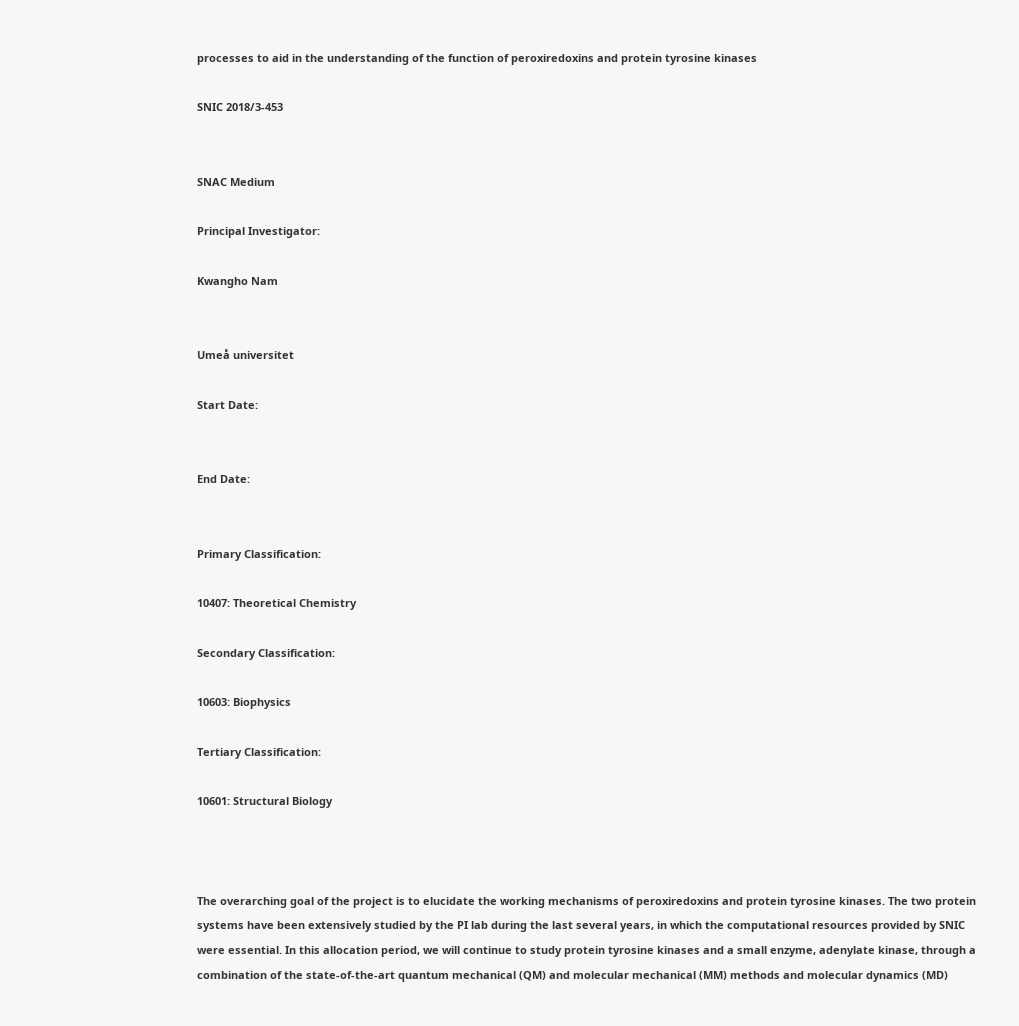processes to aid in the understanding of the function of peroxiredoxins and protein tyrosine kinases

SNIC 2018/3-453


SNAC Medium

Principal Investigator:

Kwangho Nam


Umeå universitet

Start Date:


End Date:


Primary Classification:

10407: Theoretical Chemistry

Secondary Classification:

10603: Biophysics

Tertiary Classification:

10601: Structural Biology



The overarching goal of the project is to elucidate the working mechanisms of peroxiredoxins and protein tyrosine kinases. The two protein systems have been extensively studied by the PI lab during the last several years, in which the computational resources provided by SNIC were essential. In this allocation period, we will continue to study protein tyrosine kinases and a small enzyme, adenylate kinase, through a combination of the state-of-the-art quantum mechanical (QM) and molecular mechanical (MM) methods and molecular dynamics (MD)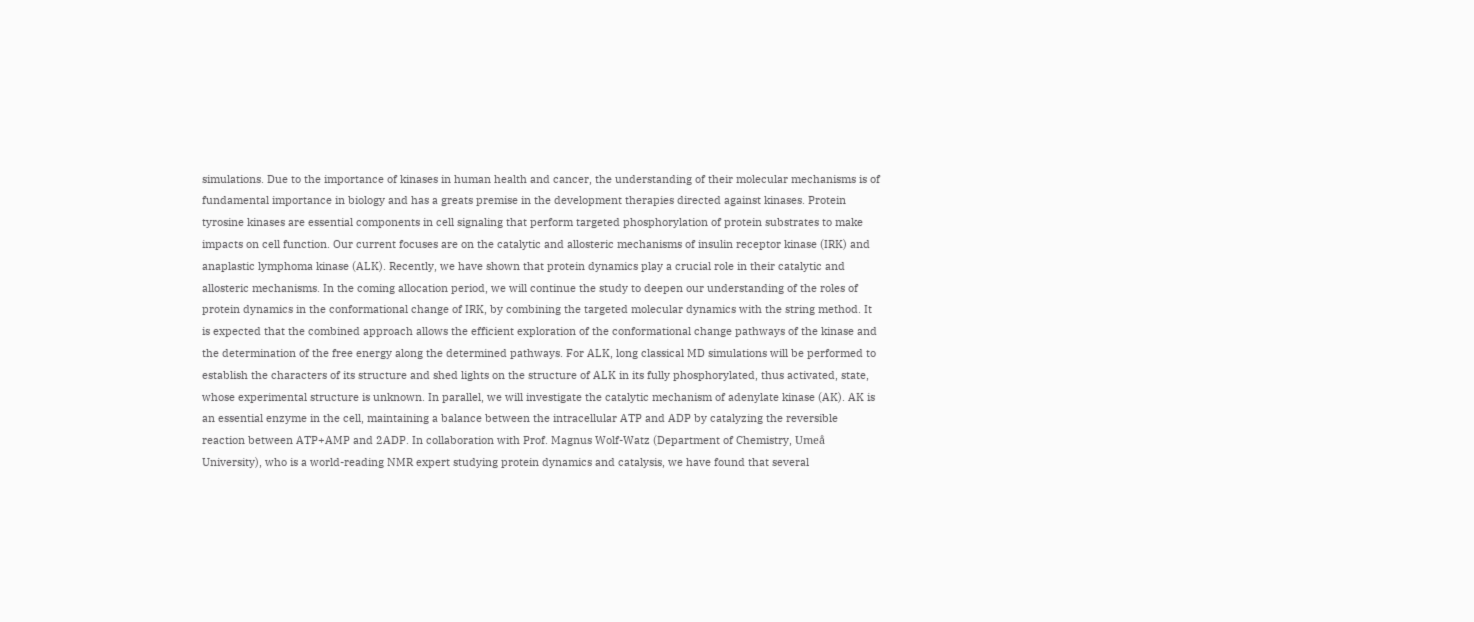simulations. Due to the importance of kinases in human health and cancer, the understanding of their molecular mechanisms is of fundamental importance in biology and has a greats premise in the development therapies directed against kinases. Protein tyrosine kinases are essential components in cell signaling that perform targeted phosphorylation of protein substrates to make impacts on cell function. Our current focuses are on the catalytic and allosteric mechanisms of insulin receptor kinase (IRK) and anaplastic lymphoma kinase (ALK). Recently, we have shown that protein dynamics play a crucial role in their catalytic and allosteric mechanisms. In the coming allocation period, we will continue the study to deepen our understanding of the roles of protein dynamics in the conformational change of IRK, by combining the targeted molecular dynamics with the string method. It is expected that the combined approach allows the efficient exploration of the conformational change pathways of the kinase and the determination of the free energy along the determined pathways. For ALK, long classical MD simulations will be performed to establish the characters of its structure and shed lights on the structure of ALK in its fully phosphorylated, thus activated, state, whose experimental structure is unknown. In parallel, we will investigate the catalytic mechanism of adenylate kinase (AK). AK is an essential enzyme in the cell, maintaining a balance between the intracellular ATP and ADP by catalyzing the reversible reaction between ATP+AMP and 2ADP. In collaboration with Prof. Magnus Wolf-Watz (Department of Chemistry, Umeå University), who is a world-reading NMR expert studying protein dynamics and catalysis, we have found that several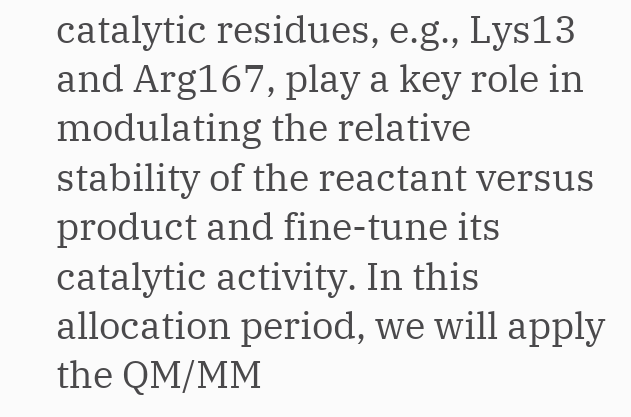catalytic residues, e.g., Lys13 and Arg167, play a key role in modulating the relative stability of the reactant versus product and fine-tune its catalytic activity. In this allocation period, we will apply the QM/MM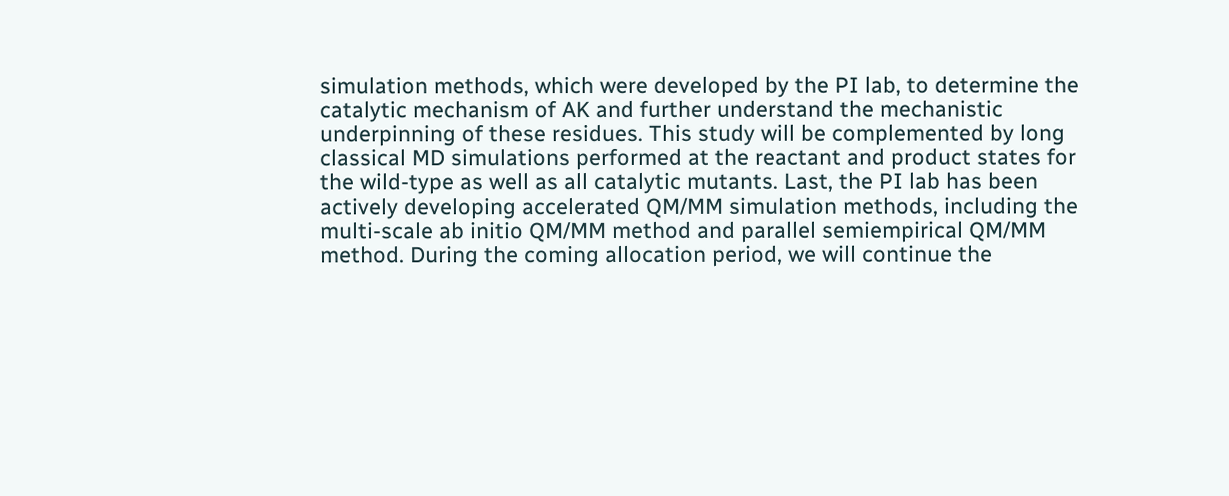simulation methods, which were developed by the PI lab, to determine the catalytic mechanism of AK and further understand the mechanistic underpinning of these residues. This study will be complemented by long classical MD simulations performed at the reactant and product states for the wild-type as well as all catalytic mutants. Last, the PI lab has been actively developing accelerated QM/MM simulation methods, including the multi-scale ab initio QM/MM method and parallel semiempirical QM/MM method. During the coming allocation period, we will continue the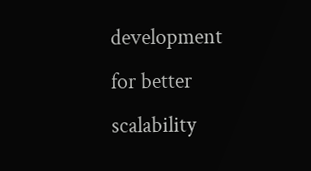development for better scalability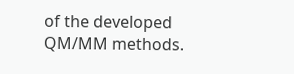of the developed QM/MM methods.